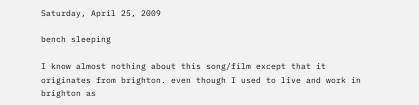Saturday, April 25, 2009

bench sleeping

I know almost nothing about this song/film except that it originates from brighton. even though I used to live and work in brighton as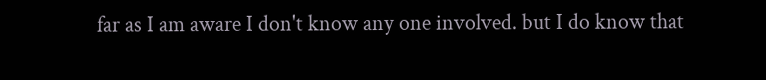far as I am aware I don't know any one involved. but I do know that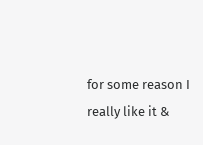for some reason I really like it &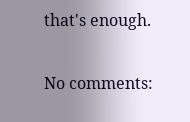that's enough.

No comments: